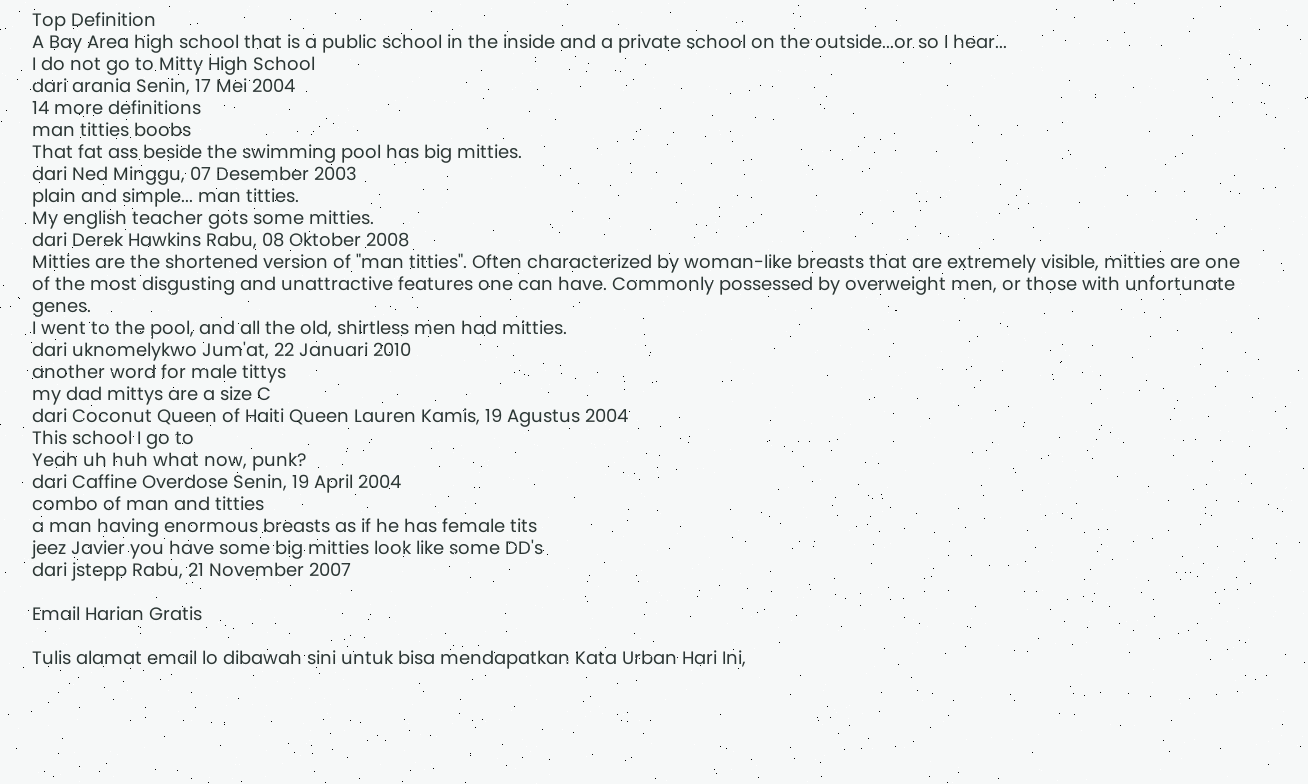Top Definition
A Bay Area high school that is a public school in the inside and a private school on the outside...or so I hear...
I do not go to Mitty High School
dari arania Senin, 17 Mei 2004
14 more definitions
man titties boobs
That fat ass beside the swimming pool has big mitties.
dari Ned Minggu, 07 Desember 2003
plain and simple... man titties.
My english teacher gots some mitties.
dari Derek Hawkins Rabu, 08 Oktober 2008
Mitties are the shortened version of "man titties". Often characterized by woman-like breasts that are extremely visible, mitties are one of the most disgusting and unattractive features one can have. Commonly possessed by overweight men, or those with unfortunate genes.
I went to the pool, and all the old, shirtless men had mitties.
dari uknomelykwo Jum'at, 22 Januari 2010
another word for male tittys
my dad mittys are a size C
dari Coconut Queen of Haiti Queen Lauren Kamis, 19 Agustus 2004
This school I go to
Yeah uh huh what now, punk?
dari Caffine Overdose Senin, 19 April 2004
combo of man and titties
a man having enormous breasts as if he has female tits
jeez Javier you have some big mitties look like some DD's
dari jstepp Rabu, 21 November 2007

Email Harian Gratis

Tulis alamat email lo dibawah sini untuk bisa mendapatkan Kata Urban Hari Ini,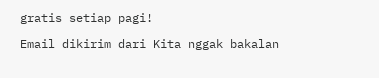gratis setiap pagi!

Email dikirim dari Kita nggak bakalan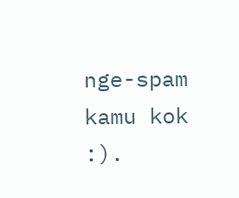nge-spam kamu kok :).